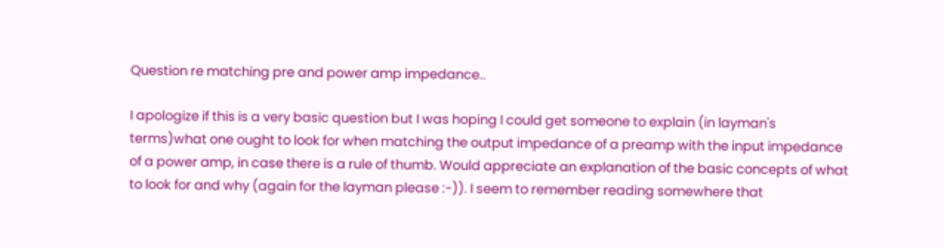Question re matching pre and power amp impedance..

I apologize if this is a very basic question but I was hoping I could get someone to explain (in layman's terms)what one ought to look for when matching the output impedance of a preamp with the input impedance of a power amp, in case there is a rule of thumb. Would appreciate an explanation of the basic concepts of what to look for and why (again for the layman please :-)). I seem to remember reading somewhere that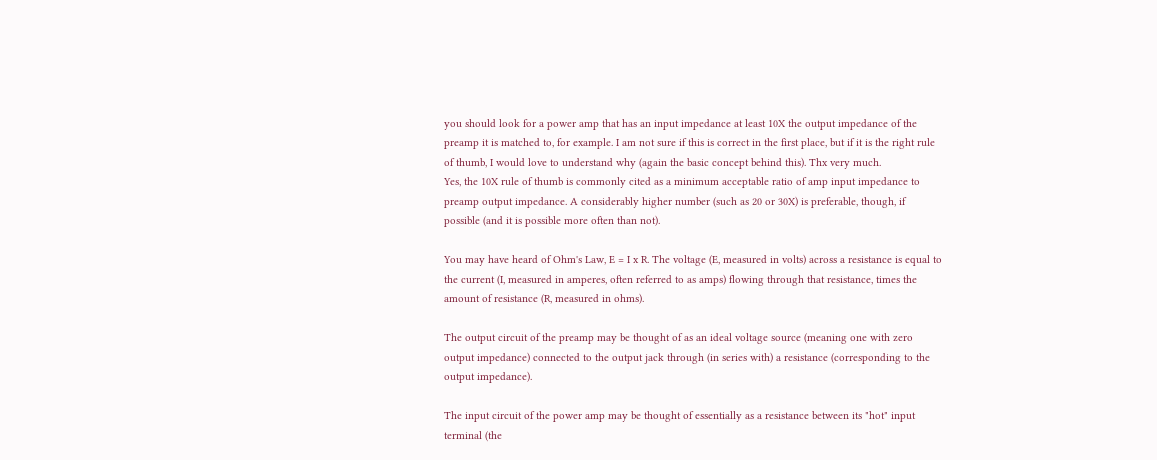you should look for a power amp that has an input impedance at least 10X the output impedance of the preamp it is matched to, for example. I am not sure if this is correct in the first place, but if it is the right rule of thumb, I would love to understand why (again the basic concept behind this). Thx very much.
Yes, the 10X rule of thumb is commonly cited as a minimum acceptable ratio of amp input impedance to preamp output impedance. A considerably higher number (such as 20 or 30X) is preferable, though, if possible (and it is possible more often than not).

You may have heard of Ohm's Law, E = I x R. The voltage (E, measured in volts) across a resistance is equal to the current (I, measured in amperes, often referred to as amps) flowing through that resistance, times the amount of resistance (R, measured in ohms).

The output circuit of the preamp may be thought of as an ideal voltage source (meaning one with zero output impedance) connected to the output jack through (in series with) a resistance (corresponding to the output impedance).

The input circuit of the power amp may be thought of essentially as a resistance between its "hot" input terminal (the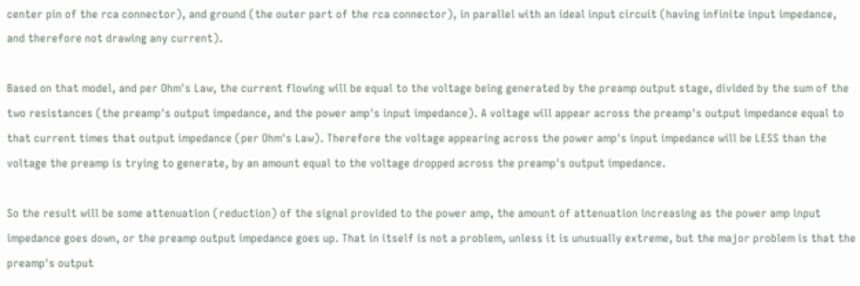center pin of the rca connector), and ground (the outer part of the rca connector), in parallel with an ideal input circuit (having infinite input impedance, and therefore not drawing any current).

Based on that model, and per Ohm's Law, the current flowing will be equal to the voltage being generated by the preamp output stage, divided by the sum of the two resistances (the preamp's output impedance, and the power amp's input impedance). A voltage will appear across the preamp's output impedance equal to that current times that output impedance (per Ohm's Law). Therefore the voltage appearing across the power amp's input impedance will be LESS than the voltage the preamp is trying to generate, by an amount equal to the voltage dropped across the preamp's output impedance.

So the result will be some attenuation (reduction) of the signal provided to the power amp, the amount of attenuation increasing as the power amp input impedance goes down, or the preamp output impedance goes up. That in itself is not a problem, unless it is unusually extreme, but the major problem is that the preamp's output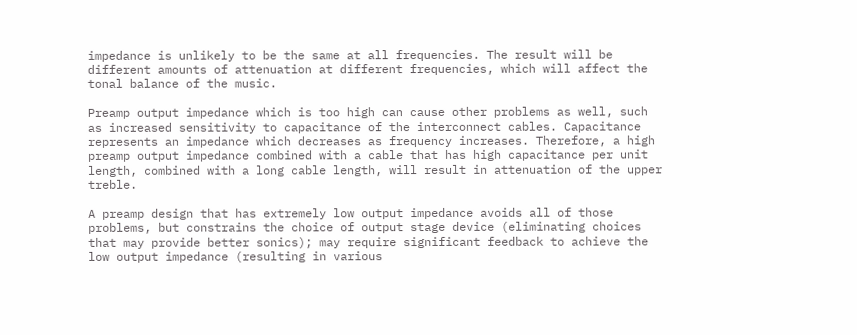impedance is unlikely to be the same at all frequencies. The result will be different amounts of attenuation at different frequencies, which will affect the tonal balance of the music.

Preamp output impedance which is too high can cause other problems as well, such as increased sensitivity to capacitance of the interconnect cables. Capacitance represents an impedance which decreases as frequency increases. Therefore, a high preamp output impedance combined with a cable that has high capacitance per unit length, combined with a long cable length, will result in attenuation of the upper treble.

A preamp design that has extremely low output impedance avoids all of those problems, but constrains the choice of output stage device (eliminating choices that may provide better sonics); may require significant feedback to achieve the low output impedance (resulting in various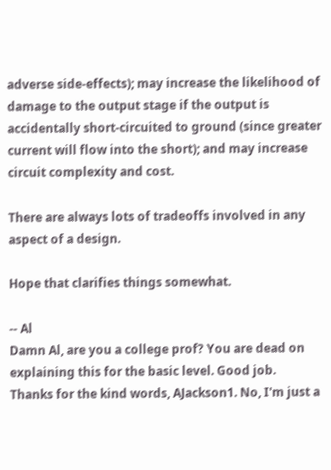adverse side-effects); may increase the likelihood of damage to the output stage if the output is accidentally short-circuited to ground (since greater current will flow into the short); and may increase circuit complexity and cost.

There are always lots of tradeoffs involved in any aspect of a design.

Hope that clarifies things somewhat.

-- Al
Damn Al, are you a college prof? You are dead on explaining this for the basic level. Good job.
Thanks for the kind words, AJackson1. No, I'm just a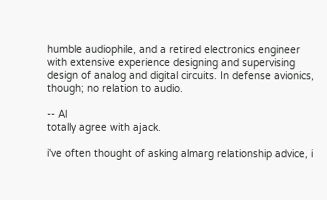humble audiophile, and a retired electronics engineer with extensive experience designing and supervising design of analog and digital circuits. In defense avionics, though; no relation to audio.

-- Al
totally agree with ajack.

i've often thought of asking almarg relationship advice, i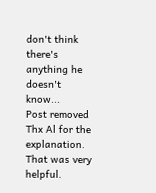don't think there's anything he doesn't know...
Post removed
Thx Al for the explanation. That was very helpful.